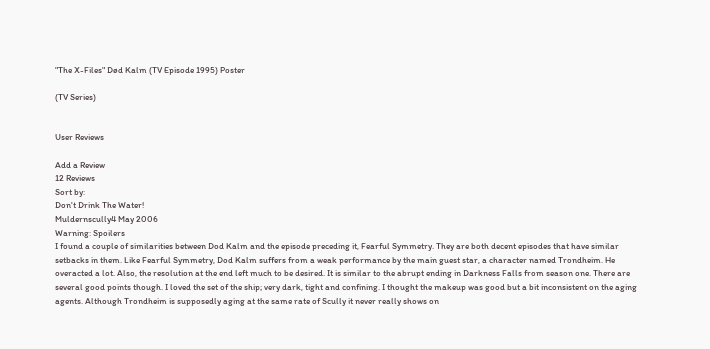"The X-Files" Død Kalm (TV Episode 1995) Poster

(TV Series)


User Reviews

Add a Review
12 Reviews
Sort by:
Don't Drink The Water!
Muldernscully4 May 2006
Warning: Spoilers
I found a couple of similarities between Dod Kalm and the episode preceding it, Fearful Symmetry. They are both decent episodes that have similar setbacks in them. Like Fearful Symmetry, Dod Kalm suffers from a weak performance by the main guest star, a character named Trondheim. He overacted a lot. Also, the resolution at the end left much to be desired. It is similar to the abrupt ending in Darkness Falls from season one. There are several good points though. I loved the set of the ship; very dark, tight and confining. I thought the makeup was good but a bit inconsistent on the aging agents. Although Trondheim is supposedly aging at the same rate of Scully it never really shows on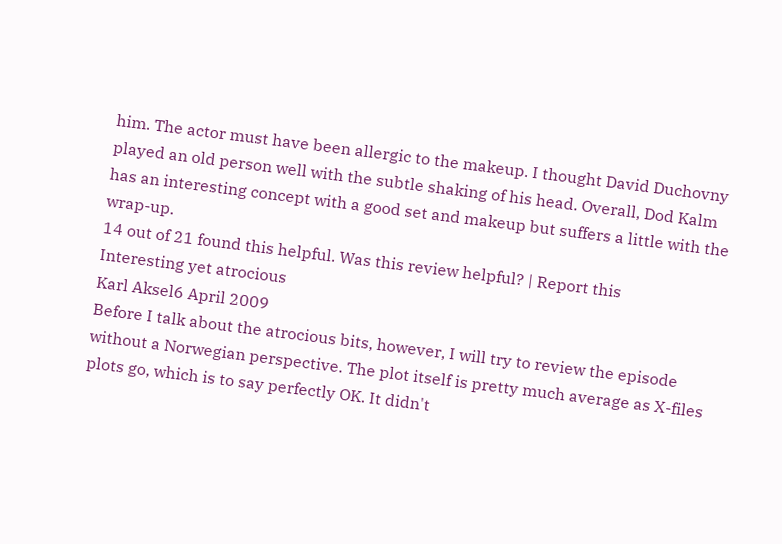him. The actor must have been allergic to the makeup. I thought David Duchovny played an old person well with the subtle shaking of his head. Overall, Dod Kalm has an interesting concept with a good set and makeup but suffers a little with the wrap-up.
14 out of 21 found this helpful. Was this review helpful? | Report this
Interesting yet atrocious
Karl Aksel6 April 2009
Before I talk about the atrocious bits, however, I will try to review the episode without a Norwegian perspective. The plot itself is pretty much average as X-files plots go, which is to say perfectly OK. It didn't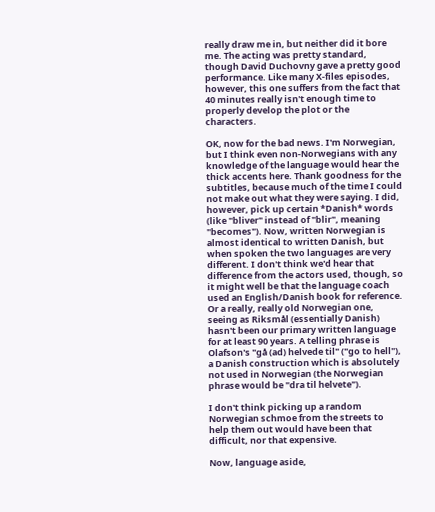really draw me in, but neither did it bore me. The acting was pretty standard, though David Duchovny gave a pretty good performance. Like many X-files episodes, however, this one suffers from the fact that 40 minutes really isn't enough time to properly develop the plot or the characters.

OK, now for the bad news. I'm Norwegian, but I think even non-Norwegians with any knowledge of the language would hear the thick accents here. Thank goodness for the subtitles, because much of the time I could not make out what they were saying. I did, however, pick up certain *Danish* words (like "bliver" instead of "blir", meaning "becomes"). Now, written Norwegian is almost identical to written Danish, but when spoken the two languages are very different. I don't think we'd hear that difference from the actors used, though, so it might well be that the language coach used an English/Danish book for reference. Or a really, really old Norwegian one, seeing as Riksmål (essentially Danish) hasn't been our primary written language for at least 90 years. A telling phrase is Olafson's "gå (ad) helvede til" ("go to hell"), a Danish construction which is absolutely not used in Norwegian (the Norwegian phrase would be "dra til helvete").

I don't think picking up a random Norwegian schmoe from the streets to help them out would have been that difficult, nor that expensive.

Now, language aside,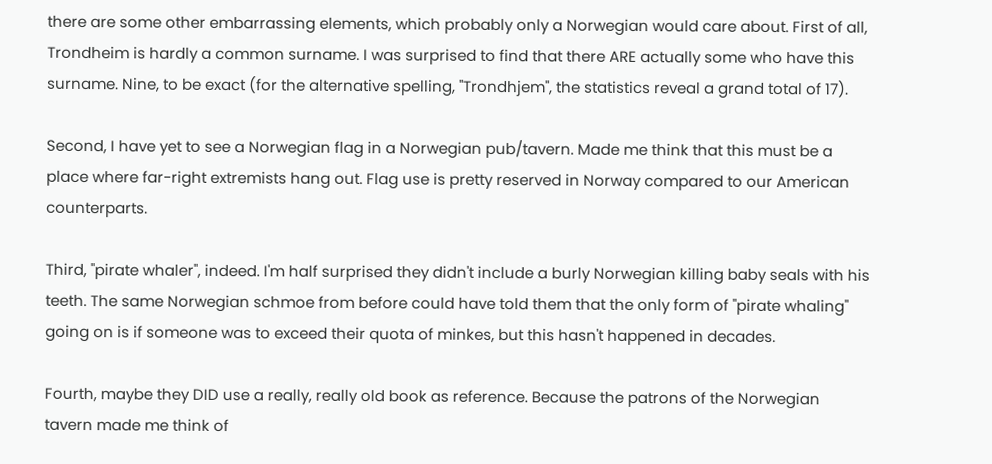there are some other embarrassing elements, which probably only a Norwegian would care about. First of all, Trondheim is hardly a common surname. I was surprised to find that there ARE actually some who have this surname. Nine, to be exact (for the alternative spelling, "Trondhjem", the statistics reveal a grand total of 17).

Second, I have yet to see a Norwegian flag in a Norwegian pub/tavern. Made me think that this must be a place where far-right extremists hang out. Flag use is pretty reserved in Norway compared to our American counterparts.

Third, "pirate whaler", indeed. I'm half surprised they didn't include a burly Norwegian killing baby seals with his teeth. The same Norwegian schmoe from before could have told them that the only form of "pirate whaling" going on is if someone was to exceed their quota of minkes, but this hasn't happened in decades.

Fourth, maybe they DID use a really, really old book as reference. Because the patrons of the Norwegian tavern made me think of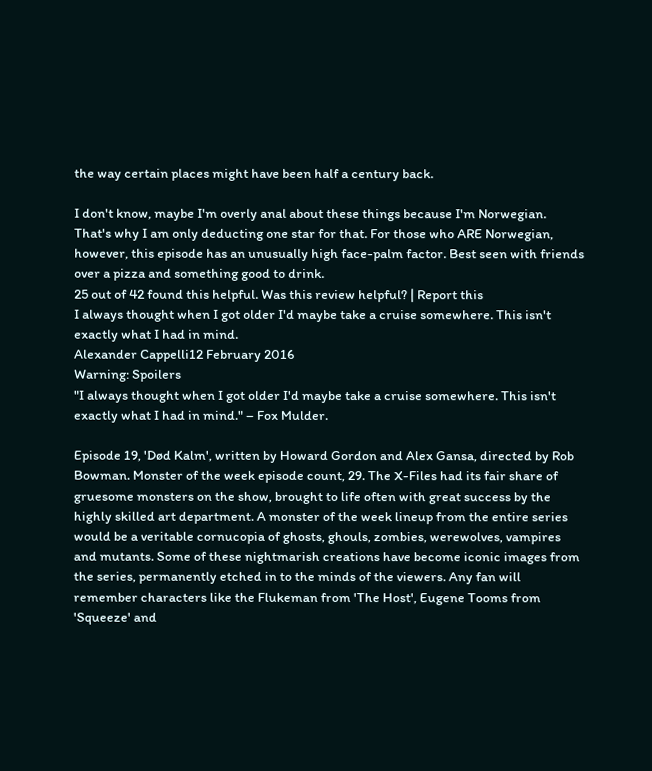the way certain places might have been half a century back.

I don't know, maybe I'm overly anal about these things because I'm Norwegian. That's why I am only deducting one star for that. For those who ARE Norwegian, however, this episode has an unusually high face-palm factor. Best seen with friends over a pizza and something good to drink.
25 out of 42 found this helpful. Was this review helpful? | Report this
I always thought when I got older I'd maybe take a cruise somewhere. This isn't exactly what I had in mind.
Alexander Cappelli12 February 2016
Warning: Spoilers
"I always thought when I got older I'd maybe take a cruise somewhere. This isn't exactly what I had in mind." – Fox Mulder.

Episode 19, 'Død Kalm', written by Howard Gordon and Alex Gansa, directed by Rob Bowman. Monster of the week episode count, 29. The X-Files had its fair share of gruesome monsters on the show, brought to life often with great success by the highly skilled art department. A monster of the week lineup from the entire series would be a veritable cornucopia of ghosts, ghouls, zombies, werewolves, vampires and mutants. Some of these nightmarish creations have become iconic images from the series, permanently etched in to the minds of the viewers. Any fan will remember characters like the Flukeman from 'The Host', Eugene Tooms from 'Squeeze' and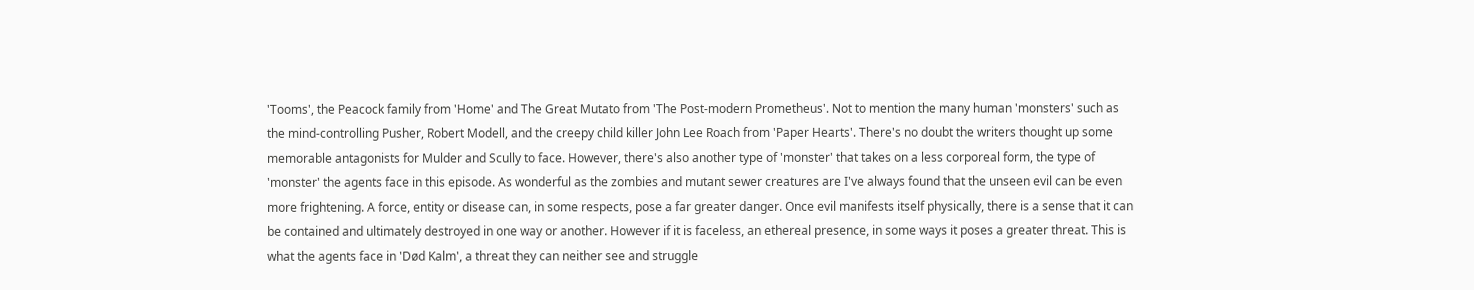'Tooms', the Peacock family from 'Home' and The Great Mutato from 'The Post-modern Prometheus'. Not to mention the many human 'monsters' such as the mind-controlling Pusher, Robert Modell, and the creepy child killer John Lee Roach from 'Paper Hearts'. There's no doubt the writers thought up some memorable antagonists for Mulder and Scully to face. However, there's also another type of 'monster' that takes on a less corporeal form, the type of 'monster' the agents face in this episode. As wonderful as the zombies and mutant sewer creatures are I've always found that the unseen evil can be even more frightening. A force, entity or disease can, in some respects, pose a far greater danger. Once evil manifests itself physically, there is a sense that it can be contained and ultimately destroyed in one way or another. However if it is faceless, an ethereal presence, in some ways it poses a greater threat. This is what the agents face in 'Død Kalm', a threat they can neither see and struggle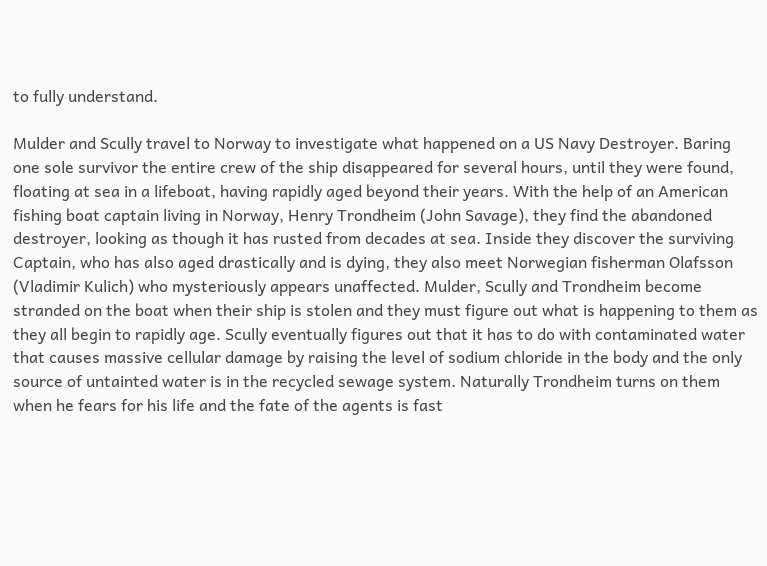to fully understand.

Mulder and Scully travel to Norway to investigate what happened on a US Navy Destroyer. Baring one sole survivor the entire crew of the ship disappeared for several hours, until they were found, floating at sea in a lifeboat, having rapidly aged beyond their years. With the help of an American fishing boat captain living in Norway, Henry Trondheim (John Savage), they find the abandoned destroyer, looking as though it has rusted from decades at sea. Inside they discover the surviving Captain, who has also aged drastically and is dying, they also meet Norwegian fisherman Olafsson (Vladimir Kulich) who mysteriously appears unaffected. Mulder, Scully and Trondheim become stranded on the boat when their ship is stolen and they must figure out what is happening to them as they all begin to rapidly age. Scully eventually figures out that it has to do with contaminated water that causes massive cellular damage by raising the level of sodium chloride in the body and the only source of untainted water is in the recycled sewage system. Naturally Trondheim turns on them when he fears for his life and the fate of the agents is fast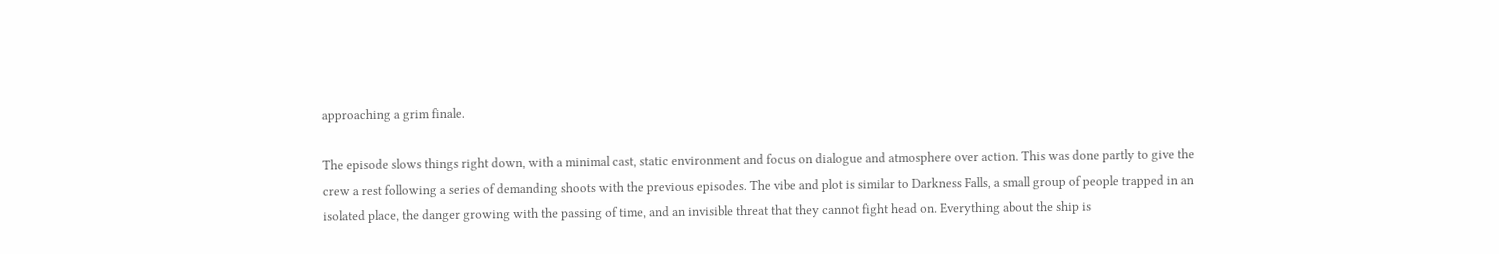approaching a grim finale.

The episode slows things right down, with a minimal cast, static environment and focus on dialogue and atmosphere over action. This was done partly to give the crew a rest following a series of demanding shoots with the previous episodes. The vibe and plot is similar to Darkness Falls, a small group of people trapped in an isolated place, the danger growing with the passing of time, and an invisible threat that they cannot fight head on. Everything about the ship is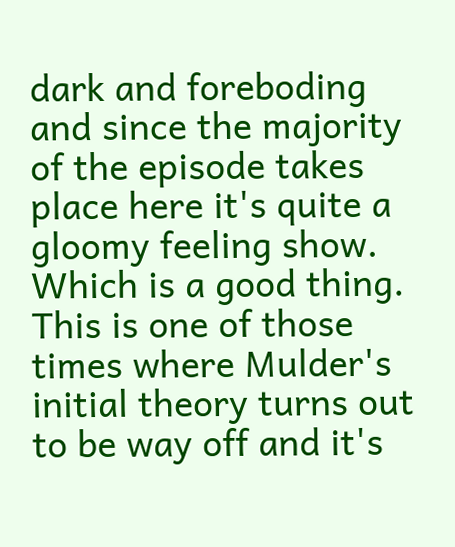dark and foreboding and since the majority of the episode takes place here it's quite a gloomy feeling show. Which is a good thing. This is one of those times where Mulder's initial theory turns out to be way off and it's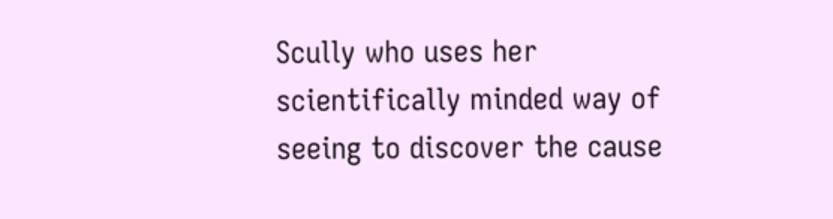Scully who uses her scientifically minded way of seeing to discover the cause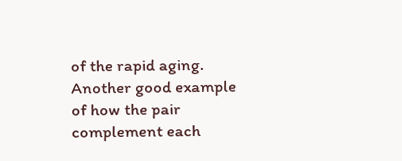of the rapid aging. Another good example of how the pair complement each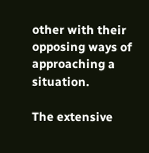other with their opposing ways of approaching a situation.

The extensive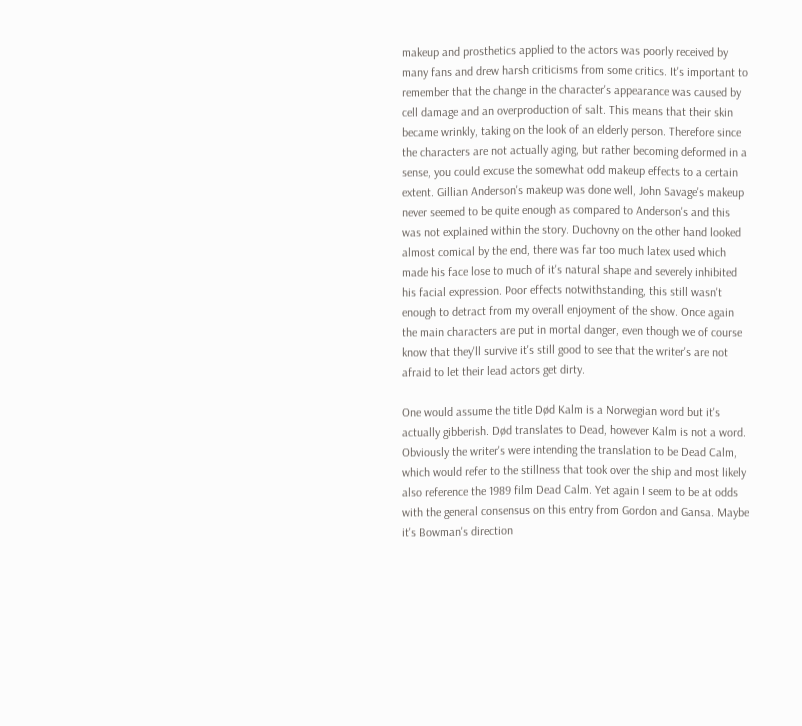makeup and prosthetics applied to the actors was poorly received by many fans and drew harsh criticisms from some critics. It's important to remember that the change in the character's appearance was caused by cell damage and an overproduction of salt. This means that their skin became wrinkly, taking on the look of an elderly person. Therefore since the characters are not actually aging, but rather becoming deformed in a sense, you could excuse the somewhat odd makeup effects to a certain extent. Gillian Anderson's makeup was done well, John Savage's makeup never seemed to be quite enough as compared to Anderson's and this was not explained within the story. Duchovny on the other hand looked almost comical by the end, there was far too much latex used which made his face lose to much of it's natural shape and severely inhibited his facial expression. Poor effects notwithstanding, this still wasn't enough to detract from my overall enjoyment of the show. Once again the main characters are put in mortal danger, even though we of course know that they'll survive it's still good to see that the writer's are not afraid to let their lead actors get dirty.

One would assume the title Død Kalm is a Norwegian word but it's actually gibberish. Død translates to Dead, however Kalm is not a word. Obviously the writer's were intending the translation to be Dead Calm, which would refer to the stillness that took over the ship and most likely also reference the 1989 film Dead Calm. Yet again I seem to be at odds with the general consensus on this entry from Gordon and Gansa. Maybe it's Bowman's direction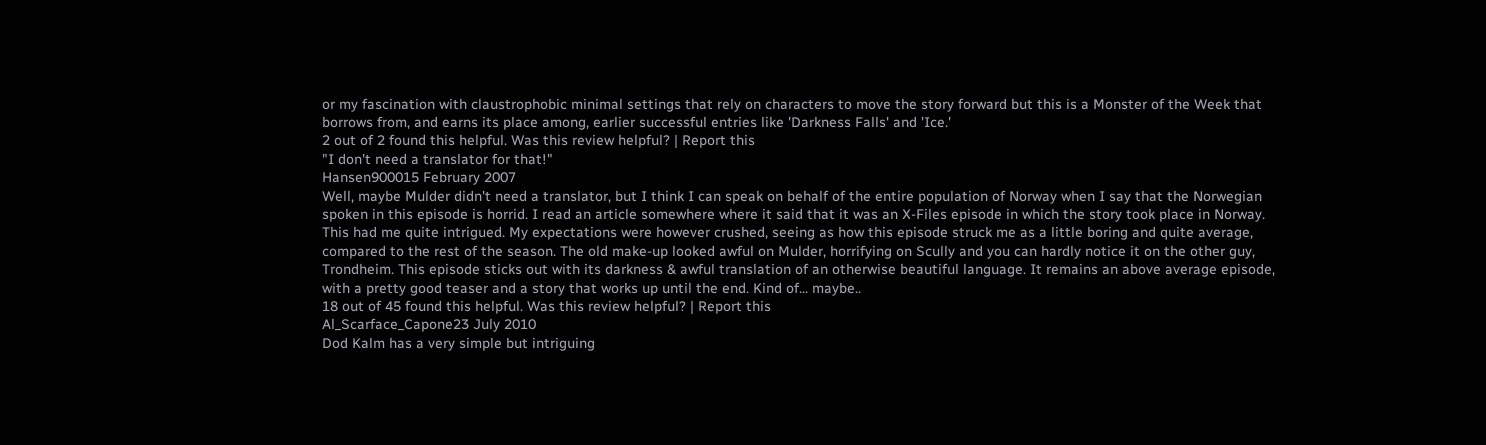or my fascination with claustrophobic minimal settings that rely on characters to move the story forward but this is a Monster of the Week that borrows from, and earns its place among, earlier successful entries like 'Darkness Falls' and 'Ice.'
2 out of 2 found this helpful. Was this review helpful? | Report this
"I don't need a translator for that!"
Hansen900015 February 2007
Well, maybe Mulder didn't need a translator, but I think I can speak on behalf of the entire population of Norway when I say that the Norwegian spoken in this episode is horrid. I read an article somewhere where it said that it was an X-Files episode in which the story took place in Norway. This had me quite intrigued. My expectations were however crushed, seeing as how this episode struck me as a little boring and quite average, compared to the rest of the season. The old make-up looked awful on Mulder, horrifying on Scully and you can hardly notice it on the other guy, Trondheim. This episode sticks out with its darkness & awful translation of an otherwise beautiful language. It remains an above average episode, with a pretty good teaser and a story that works up until the end. Kind of... maybe..
18 out of 45 found this helpful. Was this review helpful? | Report this
Al_Scarface_Capone23 July 2010
Dod Kalm has a very simple but intriguing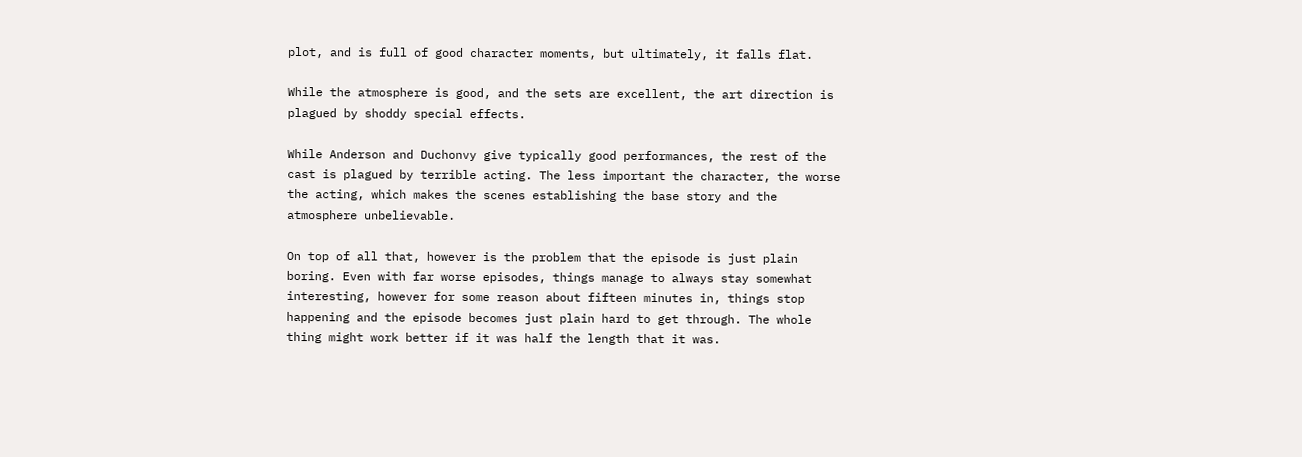plot, and is full of good character moments, but ultimately, it falls flat.

While the atmosphere is good, and the sets are excellent, the art direction is plagued by shoddy special effects.

While Anderson and Duchonvy give typically good performances, the rest of the cast is plagued by terrible acting. The less important the character, the worse the acting, which makes the scenes establishing the base story and the atmosphere unbelievable.

On top of all that, however is the problem that the episode is just plain boring. Even with far worse episodes, things manage to always stay somewhat interesting, however for some reason about fifteen minutes in, things stop happening and the episode becomes just plain hard to get through. The whole thing might work better if it was half the length that it was.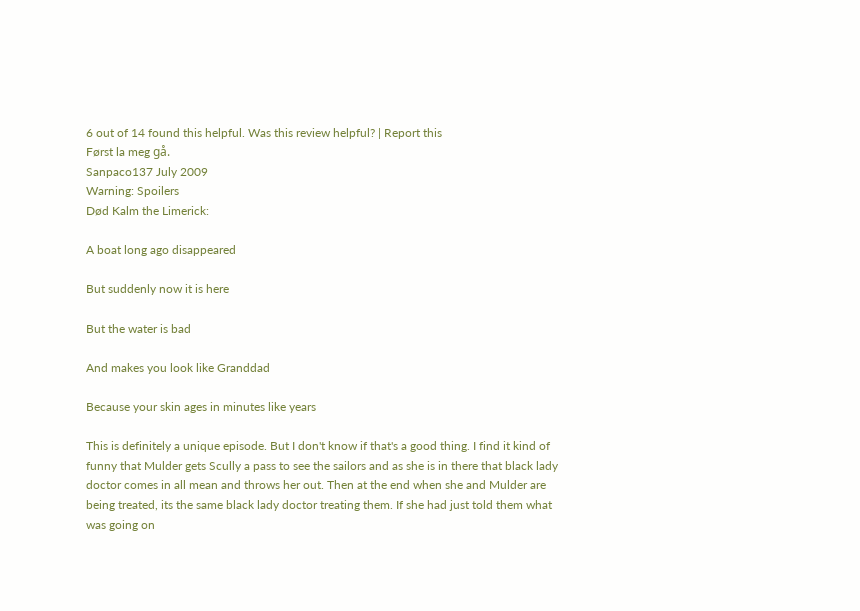6 out of 14 found this helpful. Was this review helpful? | Report this
Først la meg gå.
Sanpaco137 July 2009
Warning: Spoilers
Død Kalm the Limerick:

A boat long ago disappeared

But suddenly now it is here

But the water is bad

And makes you look like Granddad

Because your skin ages in minutes like years

This is definitely a unique episode. But I don't know if that's a good thing. I find it kind of funny that Mulder gets Scully a pass to see the sailors and as she is in there that black lady doctor comes in all mean and throws her out. Then at the end when she and Mulder are being treated, its the same black lady doctor treating them. If she had just told them what was going on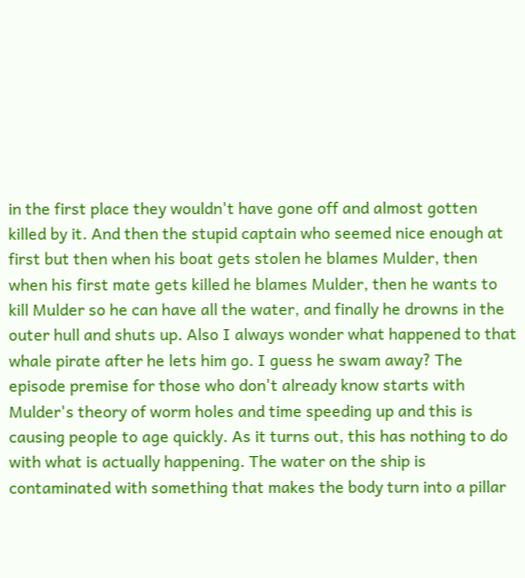in the first place they wouldn't have gone off and almost gotten killed by it. And then the stupid captain who seemed nice enough at first but then when his boat gets stolen he blames Mulder, then when his first mate gets killed he blames Mulder, then he wants to kill Mulder so he can have all the water, and finally he drowns in the outer hull and shuts up. Also I always wonder what happened to that whale pirate after he lets him go. I guess he swam away? The episode premise for those who don't already know starts with Mulder's theory of worm holes and time speeding up and this is causing people to age quickly. As it turns out, this has nothing to do with what is actually happening. The water on the ship is contaminated with something that makes the body turn into a pillar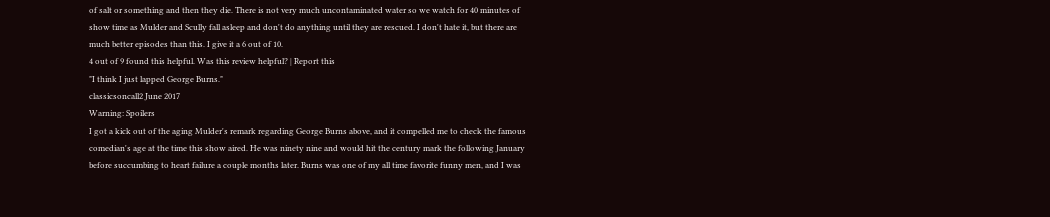of salt or something and then they die. There is not very much uncontaminated water so we watch for 40 minutes of show time as Mulder and Scully fall asleep and don't do anything until they are rescued. I don't hate it, but there are much better episodes than this. I give it a 6 out of 10.
4 out of 9 found this helpful. Was this review helpful? | Report this
"I think I just lapped George Burns."
classicsoncall2 June 2017
Warning: Spoilers
I got a kick out of the aging Mulder's remark regarding George Burns above, and it compelled me to check the famous comedian's age at the time this show aired. He was ninety nine and would hit the century mark the following January before succumbing to heart failure a couple months later. Burns was one of my all time favorite funny men, and I was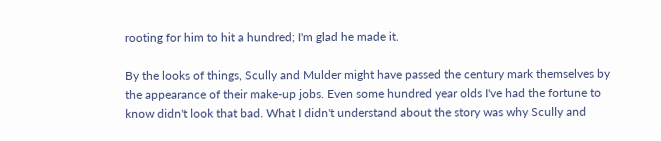rooting for him to hit a hundred; I'm glad he made it.

By the looks of things, Scully and Mulder might have passed the century mark themselves by the appearance of their make-up jobs. Even some hundred year olds I've had the fortune to know didn't look that bad. What I didn't understand about the story was why Scully and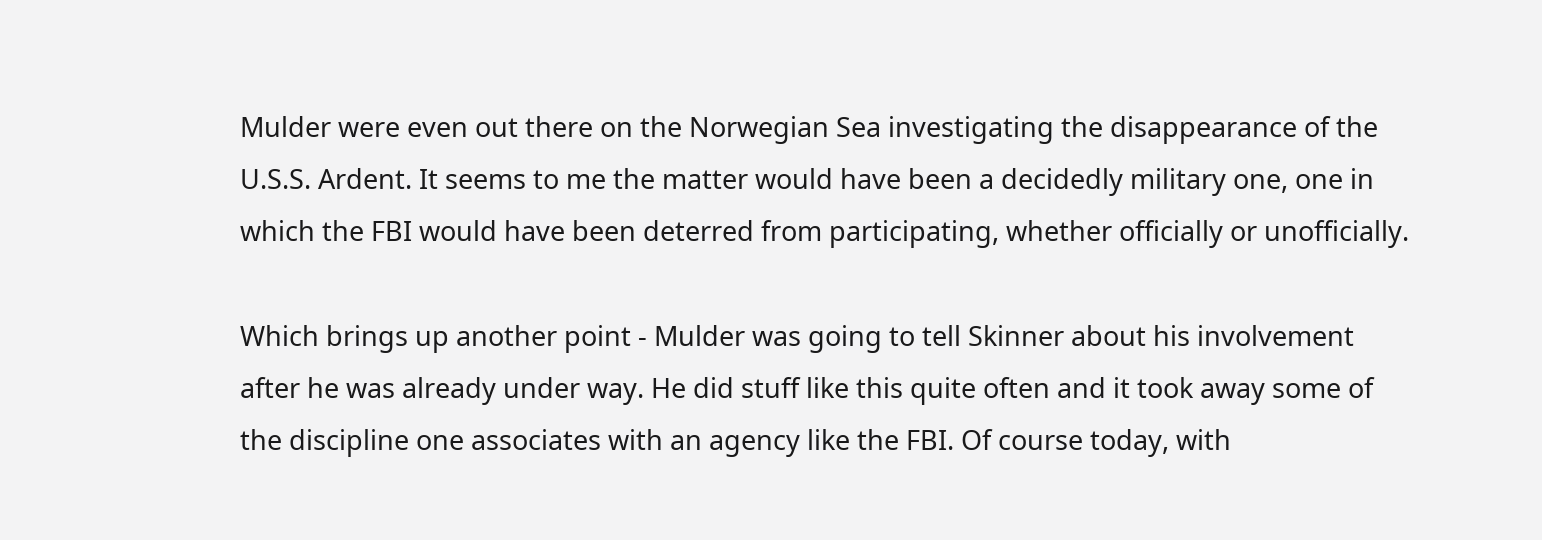Mulder were even out there on the Norwegian Sea investigating the disappearance of the U.S.S. Ardent. It seems to me the matter would have been a decidedly military one, one in which the FBI would have been deterred from participating, whether officially or unofficially.

Which brings up another point - Mulder was going to tell Skinner about his involvement after he was already under way. He did stuff like this quite often and it took away some of the discipline one associates with an agency like the FBI. Of course today, with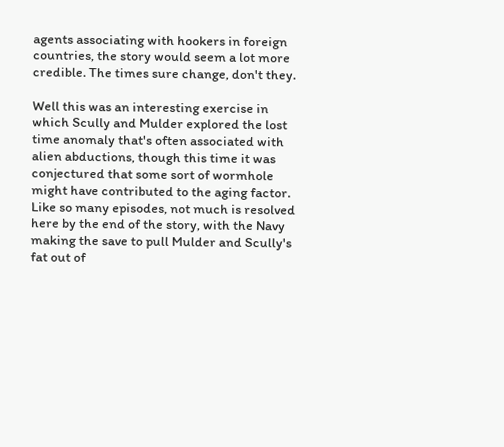agents associating with hookers in foreign countries, the story would seem a lot more credible. The times sure change, don't they.

Well this was an interesting exercise in which Scully and Mulder explored the lost time anomaly that's often associated with alien abductions, though this time it was conjectured that some sort of wormhole might have contributed to the aging factor. Like so many episodes, not much is resolved here by the end of the story, with the Navy making the save to pull Mulder and Scully's fat out of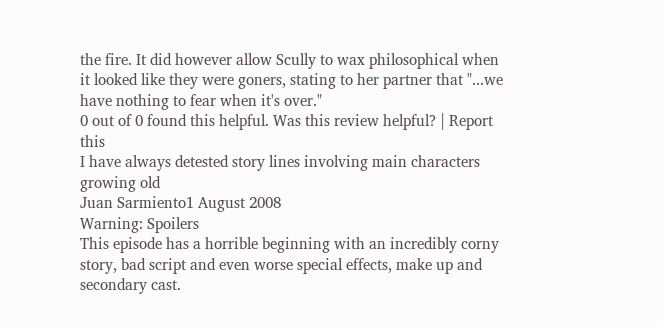the fire. It did however allow Scully to wax philosophical when it looked like they were goners, stating to her partner that "...we have nothing to fear when it's over."
0 out of 0 found this helpful. Was this review helpful? | Report this
I have always detested story lines involving main characters growing old
Juan Sarmiento1 August 2008
Warning: Spoilers
This episode has a horrible beginning with an incredibly corny story, bad script and even worse special effects, make up and secondary cast.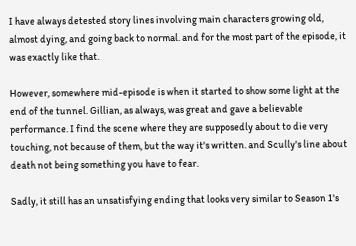I have always detested story lines involving main characters growing old, almost dying, and going back to normal. and for the most part of the episode, it was exactly like that.

However, somewhere mid-episode is when it started to show some light at the end of the tunnel. Gillian, as always, was great and gave a believable performance. I find the scene where they are supposedly about to die very touching, not because of them, but the way it's written. and Scully's line about death not being something you have to fear.

Sadly, it still has an unsatisfying ending that looks very similar to Season 1's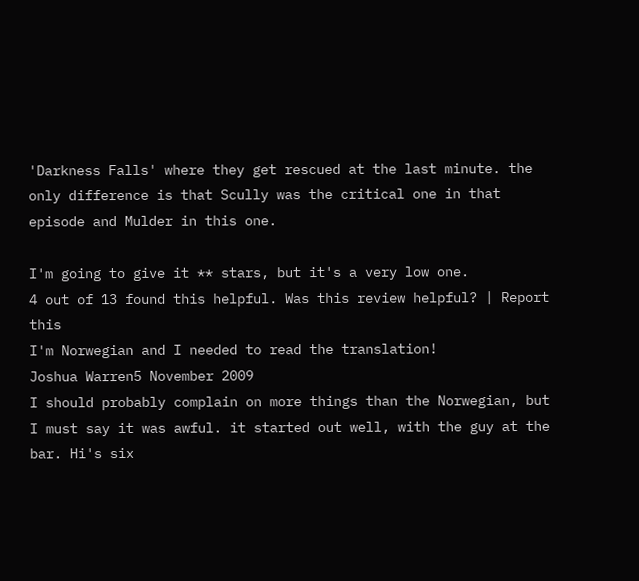'Darkness Falls' where they get rescued at the last minute. the only difference is that Scully was the critical one in that episode and Mulder in this one.

I'm going to give it ** stars, but it's a very low one.
4 out of 13 found this helpful. Was this review helpful? | Report this
I'm Norwegian and I needed to read the translation!
Joshua Warren5 November 2009
I should probably complain on more things than the Norwegian, but I must say it was awful. it started out well, with the guy at the bar. Hi's six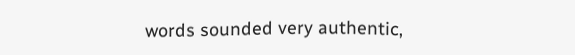words sounded very authentic,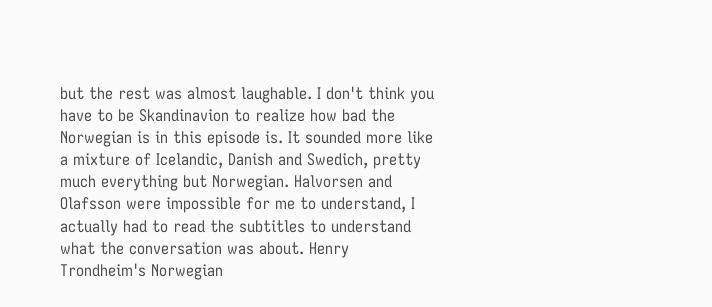but the rest was almost laughable. I don't think you have to be Skandinavion to realize how bad the Norwegian is in this episode is. It sounded more like a mixture of Icelandic, Danish and Swedich, pretty much everything but Norwegian. Halvorsen and Olafsson were impossible for me to understand, I actually had to read the subtitles to understand what the conversation was about. Henry Trondheim's Norwegian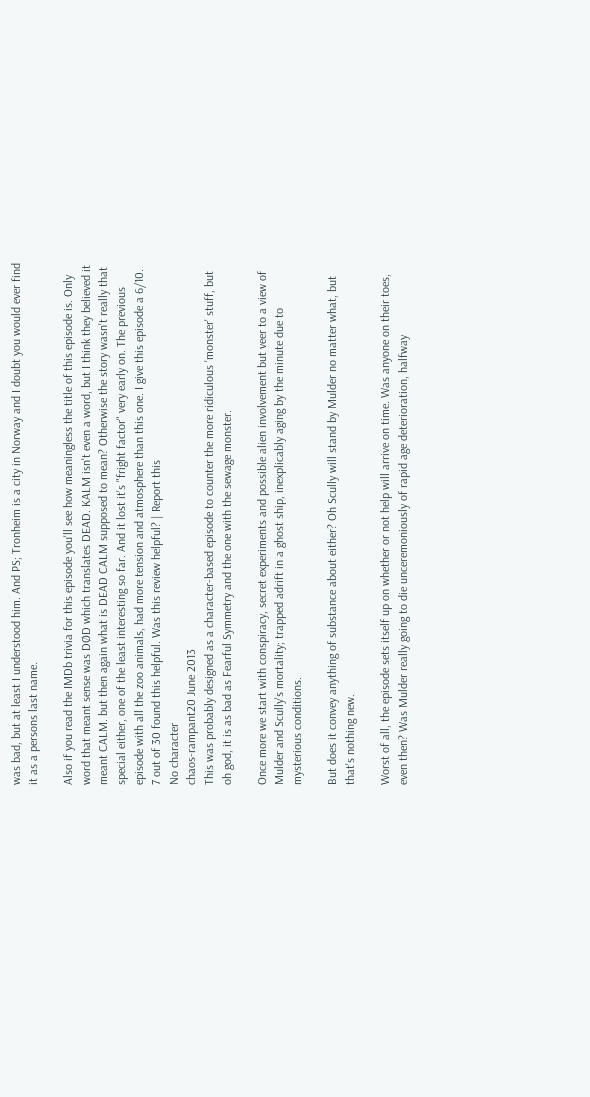was bad, but at least I understood him. And PS; Tronheim is a city in Norway and I doubt you would ever find it as a persons last name.

Also if you read the IMDb trivia for this episode you'll see how meaningless the title of this episode is. Only word that meant sense was DØD which translates DEAD. KALM isn't even a word, but I think they believed it meant CALM. but then again what is DEAD CALM supposed to mean? Otherwise the story wasn't really that special either, one of the least interesting so far. And it lost it's "fright factor" very early on. The previous episode with all the zoo animals, had more tension and atmosphere than this one. I give this episode a 6/10.
7 out of 30 found this helpful. Was this review helpful? | Report this
No character
chaos-rampant20 June 2013
This was probably designed as a character-based episode to counter the more ridiculous 'monster' stuff, but oh god, it is as bad as Fearful Symmetry and the one with the sewage monster.

Once more we start with conspiracy, secret experiments and possible alien involvement but veer to a view of Mulder and Scully's mortality; trapped adrift in a ghost ship, inexplicably aging by the minute due to mysterious conditions.

But does it convey anything of substance about either? Oh Scully will stand by Mulder no matter what, but that's nothing new.

Worst of all, the episode sets itself up on whether or not help will arrive on time. Was anyone on their toes, even then? Was Mulder really going to die unceremoniously of rapid age deterioration, halfway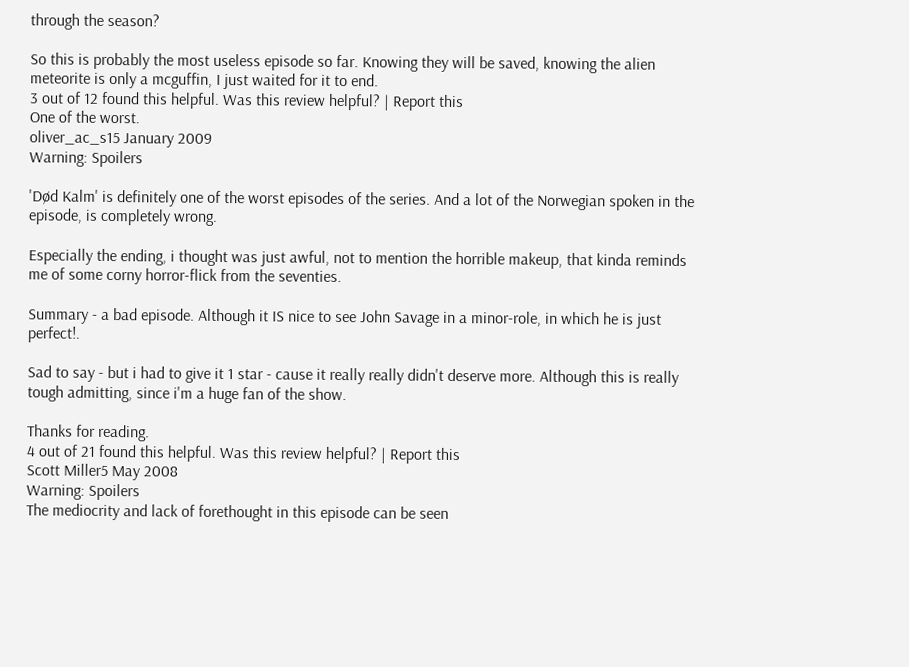through the season?

So this is probably the most useless episode so far. Knowing they will be saved, knowing the alien meteorite is only a mcguffin, I just waited for it to end.
3 out of 12 found this helpful. Was this review helpful? | Report this
One of the worst.
oliver_ac_s15 January 2009
Warning: Spoilers

'Død Kalm' is definitely one of the worst episodes of the series. And a lot of the Norwegian spoken in the episode, is completely wrong.

Especially the ending, i thought was just awful, not to mention the horrible makeup, that kinda reminds me of some corny horror-flick from the seventies.

Summary - a bad episode. Although it IS nice to see John Savage in a minor-role, in which he is just perfect!.

Sad to say - but i had to give it 1 star - cause it really really didn't deserve more. Although this is really tough admitting, since i'm a huge fan of the show.

Thanks for reading.
4 out of 21 found this helpful. Was this review helpful? | Report this
Scott Miller5 May 2008
Warning: Spoilers
The mediocrity and lack of forethought in this episode can be seen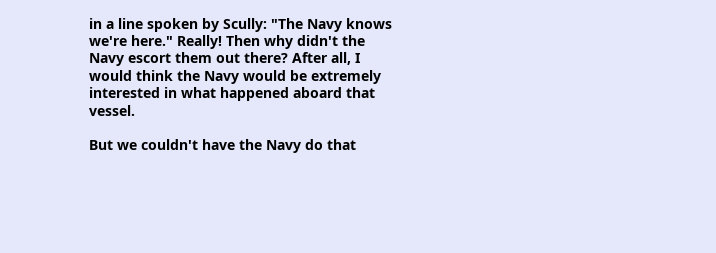in a line spoken by Scully: "The Navy knows we're here." Really! Then why didn't the Navy escort them out there? After all, I would think the Navy would be extremely interested in what happened aboard that vessel.

But we couldn't have the Navy do that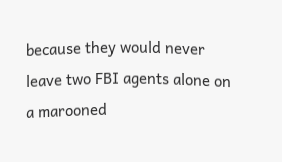because they would never leave two FBI agents alone on a marooned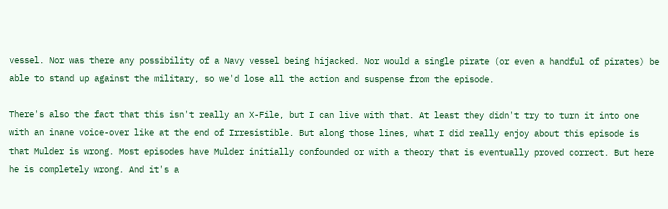vessel. Nor was there any possibility of a Navy vessel being hijacked. Nor would a single pirate (or even a handful of pirates) be able to stand up against the military, so we'd lose all the action and suspense from the episode.

There's also the fact that this isn't really an X-File, but I can live with that. At least they didn't try to turn it into one with an inane voice-over like at the end of Irresistible. But along those lines, what I did really enjoy about this episode is that Mulder is wrong. Most episodes have Mulder initially confounded or with a theory that is eventually proved correct. But here he is completely wrong. And it's a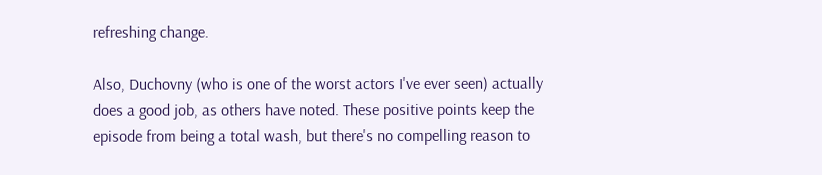refreshing change.

Also, Duchovny (who is one of the worst actors I've ever seen) actually does a good job, as others have noted. These positive points keep the episode from being a total wash, but there's no compelling reason to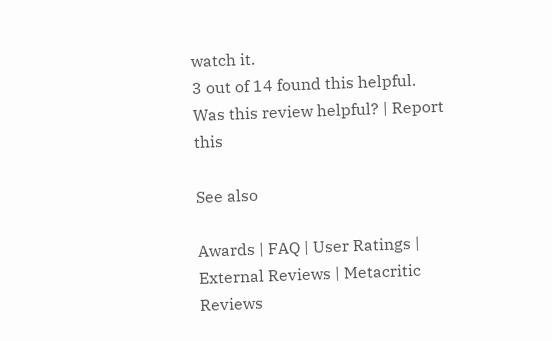watch it.
3 out of 14 found this helpful. Was this review helpful? | Report this

See also

Awards | FAQ | User Ratings | External Reviews | Metacritic Reviews